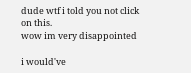dude wtf i told you not click on this.
wow im very disappointed

i would've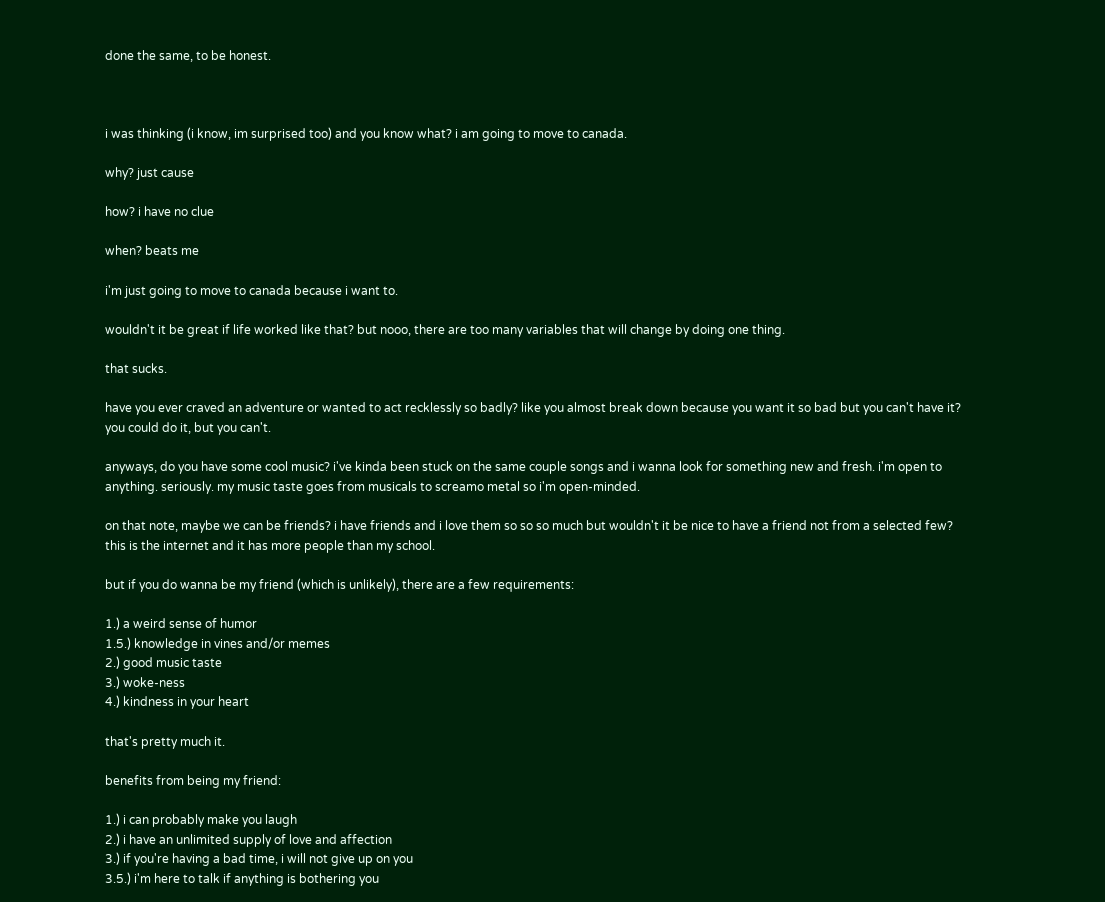done the same, to be honest.



i was thinking (i know, im surprised too) and you know what? i am going to move to canada.

why? just cause

how? i have no clue

when? beats me

i'm just going to move to canada because i want to.

wouldn't it be great if life worked like that? but nooo, there are too many variables that will change by doing one thing.

that sucks.

have you ever craved an adventure or wanted to act recklessly so badly? like you almost break down because you want it so bad but you can't have it? you could do it, but you can't.

anyways, do you have some cool music? i've kinda been stuck on the same couple songs and i wanna look for something new and fresh. i'm open to anything. seriously. my music taste goes from musicals to screamo metal so i'm open-minded.

on that note, maybe we can be friends? i have friends and i love them so so so much but wouldn't it be nice to have a friend not from a selected few?
this is the internet and it has more people than my school.

but if you do wanna be my friend (which is unlikely), there are a few requirements:

1.) a weird sense of humor
1.5.) knowledge in vines and/or memes
2.) good music taste
3.) woke-ness
4.) kindness in your heart

that's pretty much it.

benefits from being my friend:

1.) i can probably make you laugh
2.) i have an unlimited supply of love and affection
3.) if you're having a bad time, i will not give up on you
3.5.) i'm here to talk if anything is bothering you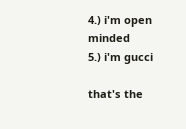4.) i'm open minded
5.) i'm gucci

that's the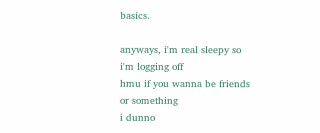basics.

anyways, i'm real sleepy so i'm logging off
hmu if you wanna be friends
or something
i dunno